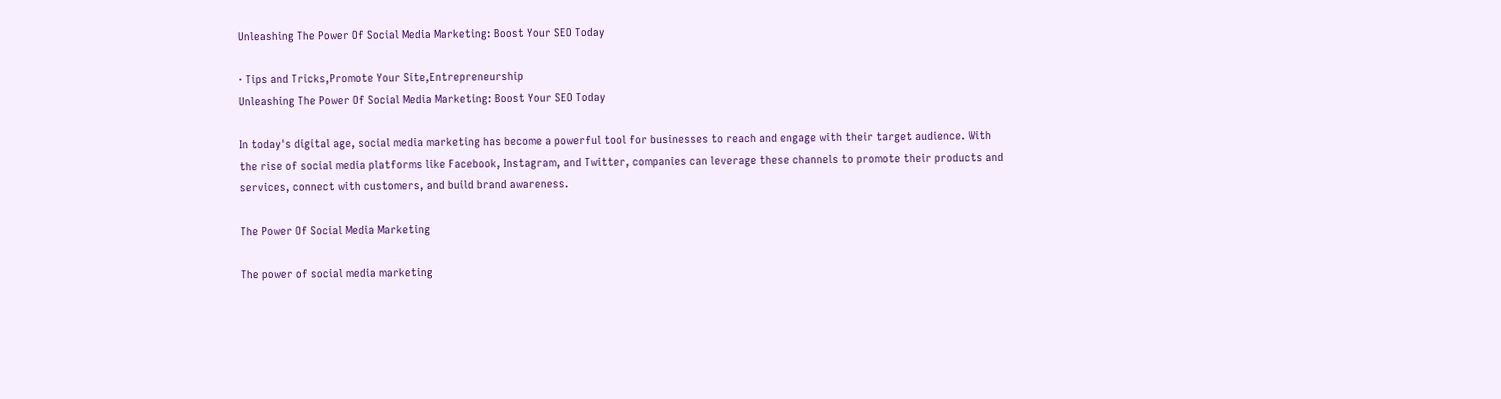Unleashing The Power Of Social Media Marketing: Boost Your SEO Today

· Tips and Tricks,Promote Your Site,Entrepreneurship
Unleashing The Power Of Social Media Marketing: Boost Your SEO Today

In today's digital age, social media marketing has become a powerful tool for businesses to reach and engage with their target audience. With the rise of social media platforms like Facebook, Instagram, and Twitter, companies can leverage these channels to promote their products and services, connect with customers, and build brand awareness.

The Power Of Social Media Marketing

The power of social media marketing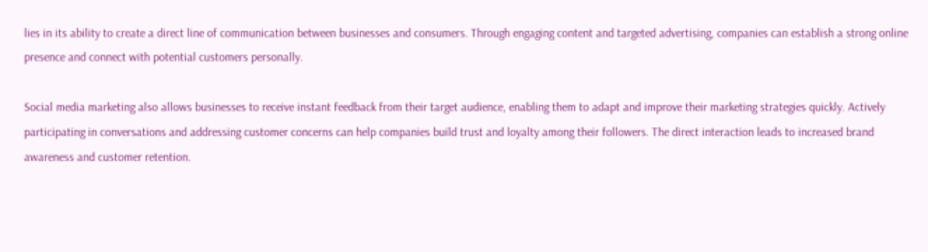lies in its ability to create a direct line of communication between businesses and consumers. Through engaging content and targeted advertising, companies can establish a strong online presence and connect with potential customers personally.

Social media marketing also allows businesses to receive instant feedback from their target audience, enabling them to adapt and improve their marketing strategies quickly. Actively participating in conversations and addressing customer concerns can help companies build trust and loyalty among their followers. The direct interaction leads to increased brand awareness and customer retention.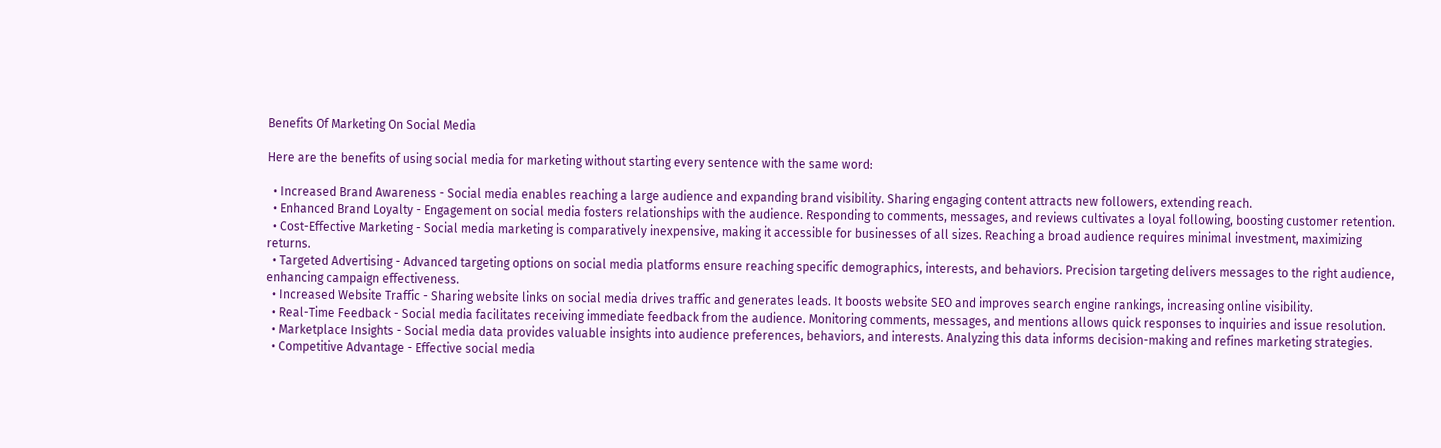Benefits Of Marketing On Social Media

Here are the benefits of using social media for marketing without starting every sentence with the same word:

  • Increased Brand Awareness - Social media enables reaching a large audience and expanding brand visibility. Sharing engaging content attracts new followers, extending reach.
  • Enhanced Brand Loyalty - Engagement on social media fosters relationships with the audience. Responding to comments, messages, and reviews cultivates a loyal following, boosting customer retention.
  • Cost-Effective Marketing - Social media marketing is comparatively inexpensive, making it accessible for businesses of all sizes. Reaching a broad audience requires minimal investment, maximizing returns.
  • Targeted Advertising - Advanced targeting options on social media platforms ensure reaching specific demographics, interests, and behaviors. Precision targeting delivers messages to the right audience, enhancing campaign effectiveness.
  • Increased Website Traffic - Sharing website links on social media drives traffic and generates leads. It boosts website SEO and improves search engine rankings, increasing online visibility.
  • Real-Time Feedback - Social media facilitates receiving immediate feedback from the audience. Monitoring comments, messages, and mentions allows quick responses to inquiries and issue resolution.
  • Marketplace Insights - Social media data provides valuable insights into audience preferences, behaviors, and interests. Analyzing this data informs decision-making and refines marketing strategies.
  • Competitive Advantage - Effective social media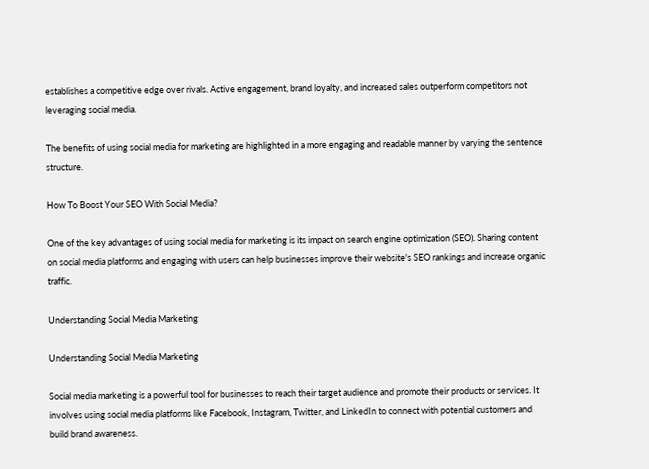establishes a competitive edge over rivals. Active engagement, brand loyalty, and increased sales outperform competitors not leveraging social media.

The benefits of using social media for marketing are highlighted in a more engaging and readable manner by varying the sentence structure.

How To Boost Your SEO With Social Media?

One of the key advantages of using social media for marketing is its impact on search engine optimization (SEO). Sharing content on social media platforms and engaging with users can help businesses improve their website's SEO rankings and increase organic traffic.

Understanding Social Media Marketing

Understanding Social Media Marketing

Social media marketing is a powerful tool for businesses to reach their target audience and promote their products or services. It involves using social media platforms like Facebook, Instagram, Twitter, and LinkedIn to connect with potential customers and build brand awareness.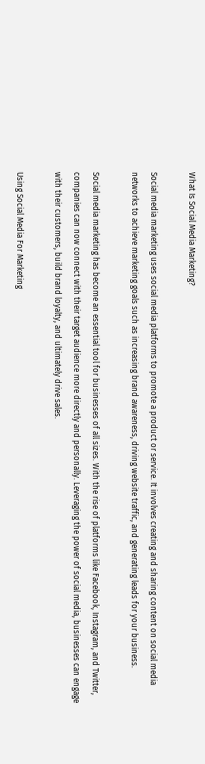What Is Social Media Marketing?

Social media marketing uses social media platforms to promote a product or service. It involves creating and sharing content on social media networks to achieve marketing goals such as increasing brand awareness, driving website traffic, and generating leads for your business.

Social media marketing has become an essential tool for businesses of all sizes. With the rise of platforms like Facebook, Instagram, and Twitter, companies can now connect with their target audience more directly and personally. Leveraging the power of social media, businesses can engage with their customers, build brand loyalty, and ultimately drive sales.

Using Social Media For Marketing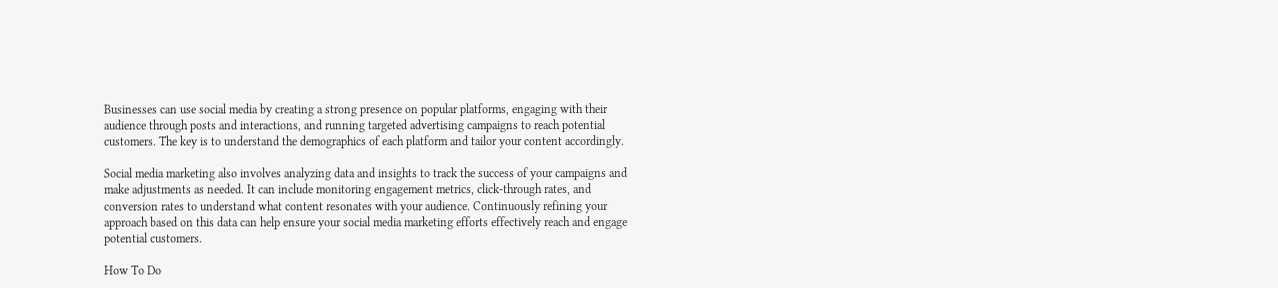Businesses can use social media by creating a strong presence on popular platforms, engaging with their audience through posts and interactions, and running targeted advertising campaigns to reach potential customers. The key is to understand the demographics of each platform and tailor your content accordingly.

Social media marketing also involves analyzing data and insights to track the success of your campaigns and make adjustments as needed. It can include monitoring engagement metrics, click-through rates, and conversion rates to understand what content resonates with your audience. Continuously refining your approach based on this data can help ensure your social media marketing efforts effectively reach and engage potential customers.

How To Do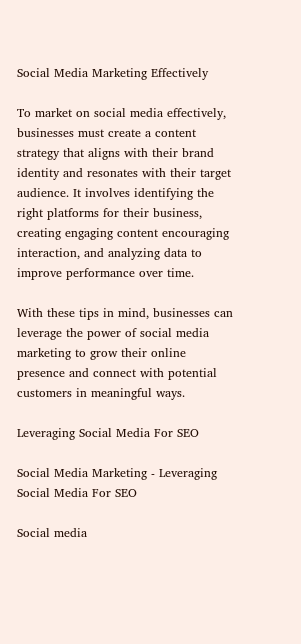Social Media Marketing Effectively

To market on social media effectively, businesses must create a content strategy that aligns with their brand identity and resonates with their target audience. It involves identifying the right platforms for their business, creating engaging content encouraging interaction, and analyzing data to improve performance over time.

With these tips in mind, businesses can leverage the power of social media marketing to grow their online presence and connect with potential customers in meaningful ways.

Leveraging Social Media For SEO

Social Media Marketing - Leveraging Social Media For SEO

Social media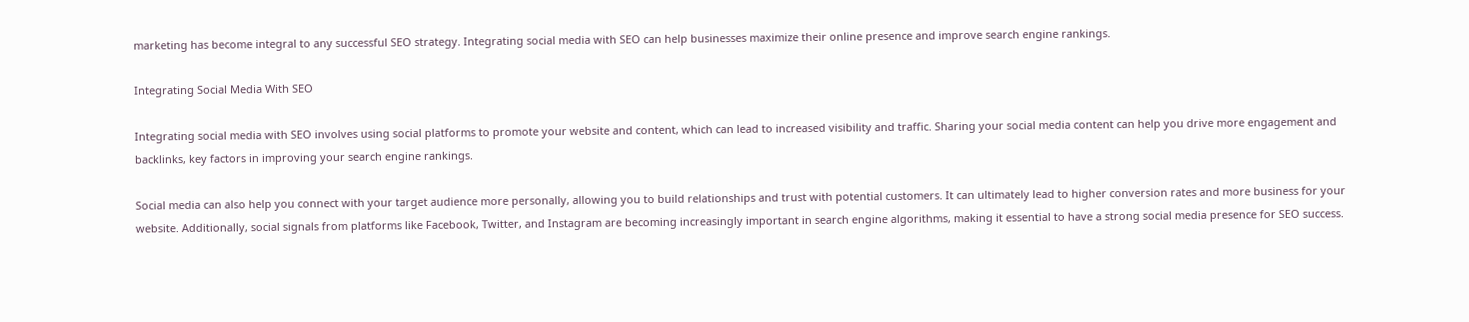marketing has become integral to any successful SEO strategy. Integrating social media with SEO can help businesses maximize their online presence and improve search engine rankings.

Integrating Social Media With SEO

Integrating social media with SEO involves using social platforms to promote your website and content, which can lead to increased visibility and traffic. Sharing your social media content can help you drive more engagement and backlinks, key factors in improving your search engine rankings.

Social media can also help you connect with your target audience more personally, allowing you to build relationships and trust with potential customers. It can ultimately lead to higher conversion rates and more business for your website. Additionally, social signals from platforms like Facebook, Twitter, and Instagram are becoming increasingly important in search engine algorithms, making it essential to have a strong social media presence for SEO success.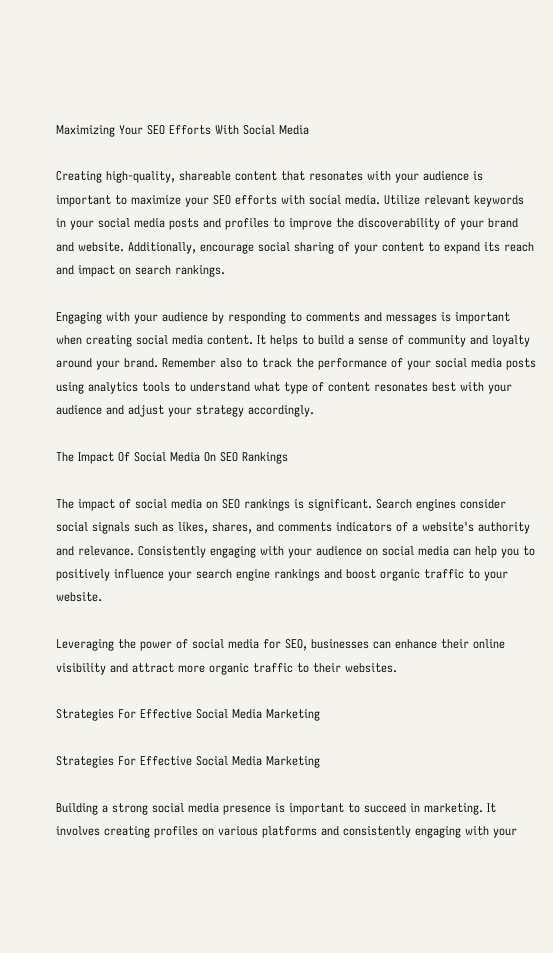Maximizing Your SEO Efforts With Social Media

Creating high-quality, shareable content that resonates with your audience is important to maximize your SEO efforts with social media. Utilize relevant keywords in your social media posts and profiles to improve the discoverability of your brand and website. Additionally, encourage social sharing of your content to expand its reach and impact on search rankings.

Engaging with your audience by responding to comments and messages is important when creating social media content. It helps to build a sense of community and loyalty around your brand. Remember also to track the performance of your social media posts using analytics tools to understand what type of content resonates best with your audience and adjust your strategy accordingly.

The Impact Of Social Media On SEO Rankings

The impact of social media on SEO rankings is significant. Search engines consider social signals such as likes, shares, and comments indicators of a website's authority and relevance. Consistently engaging with your audience on social media can help you to positively influence your search engine rankings and boost organic traffic to your website.

Leveraging the power of social media for SEO, businesses can enhance their online visibility and attract more organic traffic to their websites.

Strategies For Effective Social Media Marketing

Strategies For Effective Social Media Marketing

Building a strong social media presence is important to succeed in marketing. It involves creating profiles on various platforms and consistently engaging with your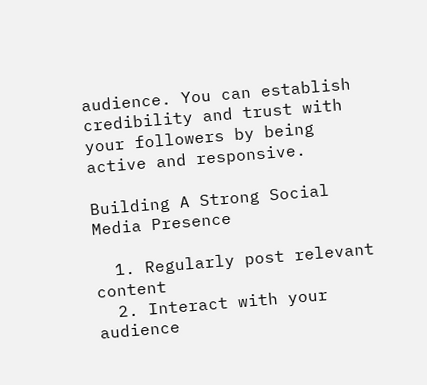audience. You can establish credibility and trust with your followers by being active and responsive.

Building A Strong Social Media Presence

  1. Regularly post relevant content
  2. Interact with your audience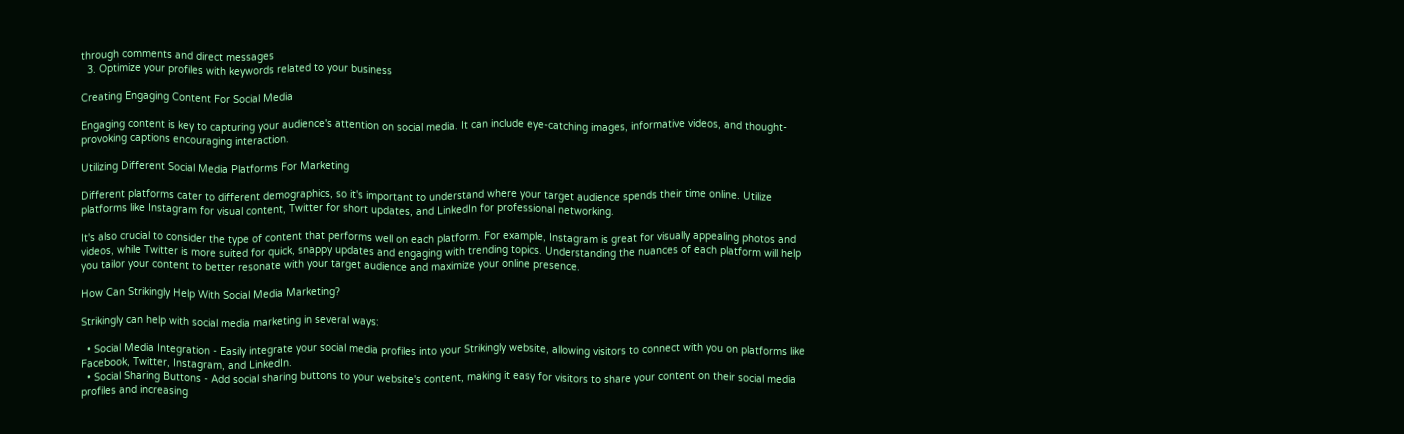through comments and direct messages
  3. Optimize your profiles with keywords related to your business

Creating Engaging Content For Social Media

Engaging content is key to capturing your audience's attention on social media. It can include eye-catching images, informative videos, and thought-provoking captions encouraging interaction.

Utilizing Different Social Media Platforms For Marketing

Different platforms cater to different demographics, so it's important to understand where your target audience spends their time online. Utilize platforms like Instagram for visual content, Twitter for short updates, and LinkedIn for professional networking.

It's also crucial to consider the type of content that performs well on each platform. For example, Instagram is great for visually appealing photos and videos, while Twitter is more suited for quick, snappy updates and engaging with trending topics. Understanding the nuances of each platform will help you tailor your content to better resonate with your target audience and maximize your online presence.

How Can Strikingly Help With Social Media Marketing?

Strikingly can help with social media marketing in several ways:

  • Social Media Integration - Easily integrate your social media profiles into your Strikingly website, allowing visitors to connect with you on platforms like Facebook, Twitter, Instagram, and LinkedIn.
  • Social Sharing Buttons - Add social sharing buttons to your website's content, making it easy for visitors to share your content on their social media profiles and increasing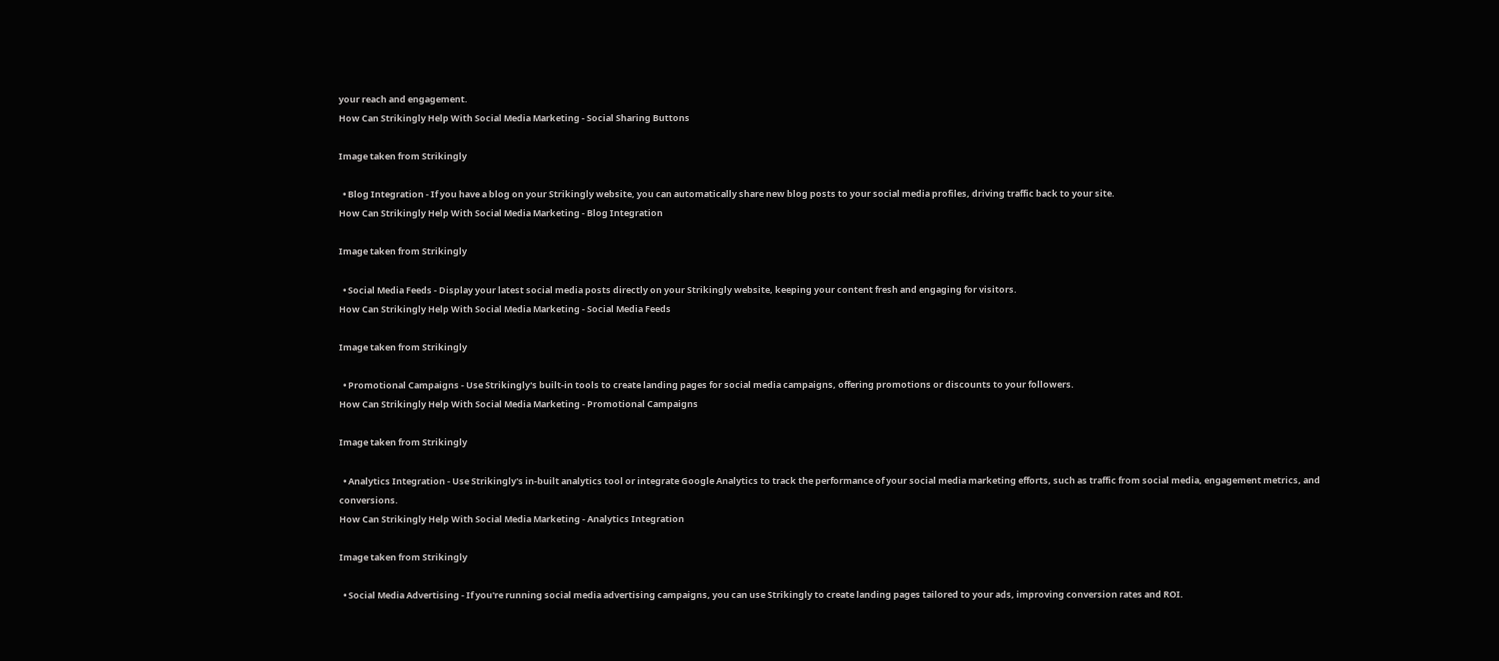your reach and engagement.
How Can Strikingly Help With Social Media Marketing - Social Sharing Buttons

Image taken from Strikingly

  • Blog Integration - If you have a blog on your Strikingly website, you can automatically share new blog posts to your social media profiles, driving traffic back to your site.
How Can Strikingly Help With Social Media Marketing - Blog Integration

Image taken from Strikingly

  • Social Media Feeds - Display your latest social media posts directly on your Strikingly website, keeping your content fresh and engaging for visitors.
How Can Strikingly Help With Social Media Marketing - Social Media Feeds

Image taken from Strikingly

  • Promotional Campaigns - Use Strikingly's built-in tools to create landing pages for social media campaigns, offering promotions or discounts to your followers.
How Can Strikingly Help With Social Media Marketing - Promotional Campaigns

Image taken from Strikingly

  • Analytics Integration - Use Strikingly's in-built analytics tool or integrate Google Analytics to track the performance of your social media marketing efforts, such as traffic from social media, engagement metrics, and conversions.
How Can Strikingly Help With Social Media Marketing - Analytics Integration

Image taken from Strikingly

  • Social Media Advertising - If you're running social media advertising campaigns, you can use Strikingly to create landing pages tailored to your ads, improving conversion rates and ROI.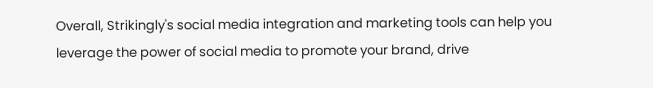Overall, Strikingly's social media integration and marketing tools can help you leverage the power of social media to promote your brand, drive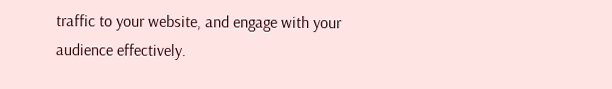traffic to your website, and engage with your audience effectively.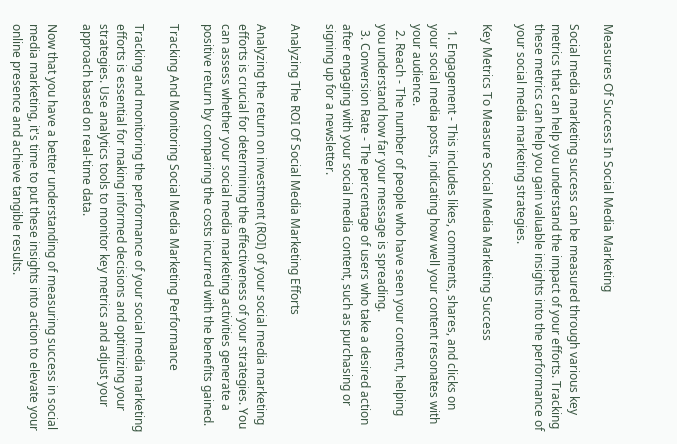Measures Of Success In Social Media Marketing

Social media marketing success can be measured through various key metrics that can help you understand the impact of your efforts. Tracking these metrics can help you gain valuable insights into the performance of your social media marketing strategies.

Key Metrics To Measure Social Media Marketing Success

  1. Engagement - This includes likes, comments, shares, and clicks on your social media posts, indicating how well your content resonates with your audience.
  2. Reach - The number of people who have seen your content, helping you understand how far your message is spreading.
  3. Conversion Rate - The percentage of users who take a desired action after engaging with your social media content, such as purchasing or signing up for a newsletter.

Analyzing The ROI Of Social Media Marketing Efforts

Analyzing the return on investment (ROI) of your social media marketing efforts is crucial for determining the effectiveness of your strategies. You can assess whether your social media marketing activities generate a positive return by comparing the costs incurred with the benefits gained.

Tracking And Monitoring Social Media Marketing Performance

Tracking and monitoring the performance of your social media marketing efforts is essential for making informed decisions and optimizing your strategies. Use analytics tools to monitor key metrics and adjust your approach based on real-time data.

Now that you have a better understanding of measuring success in social media marketing, it's time to put these insights into action to elevate your online presence and achieve tangible results.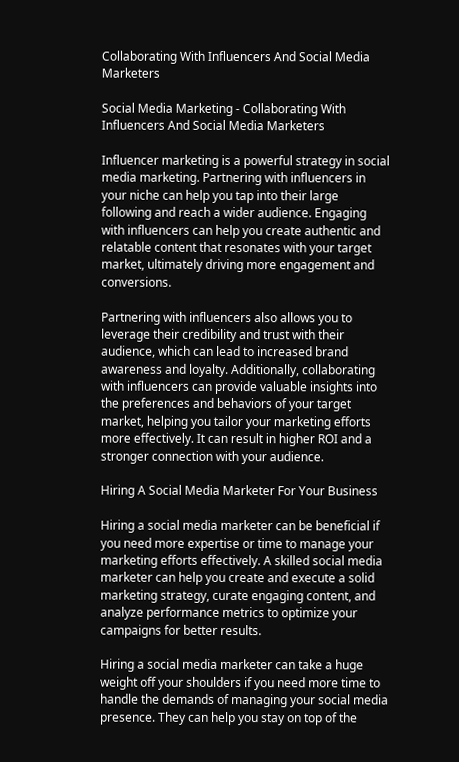Collaborating With Influencers And Social Media Marketers

Social Media Marketing - Collaborating With Influencers And Social Media Marketers

Influencer marketing is a powerful strategy in social media marketing. Partnering with influencers in your niche can help you tap into their large following and reach a wider audience. Engaging with influencers can help you create authentic and relatable content that resonates with your target market, ultimately driving more engagement and conversions.

Partnering with influencers also allows you to leverage their credibility and trust with their audience, which can lead to increased brand awareness and loyalty. Additionally, collaborating with influencers can provide valuable insights into the preferences and behaviors of your target market, helping you tailor your marketing efforts more effectively. It can result in higher ROI and a stronger connection with your audience.

Hiring A Social Media Marketer For Your Business

Hiring a social media marketer can be beneficial if you need more expertise or time to manage your marketing efforts effectively. A skilled social media marketer can help you create and execute a solid marketing strategy, curate engaging content, and analyze performance metrics to optimize your campaigns for better results.

Hiring a social media marketer can take a huge weight off your shoulders if you need more time to handle the demands of managing your social media presence. They can help you stay on top of the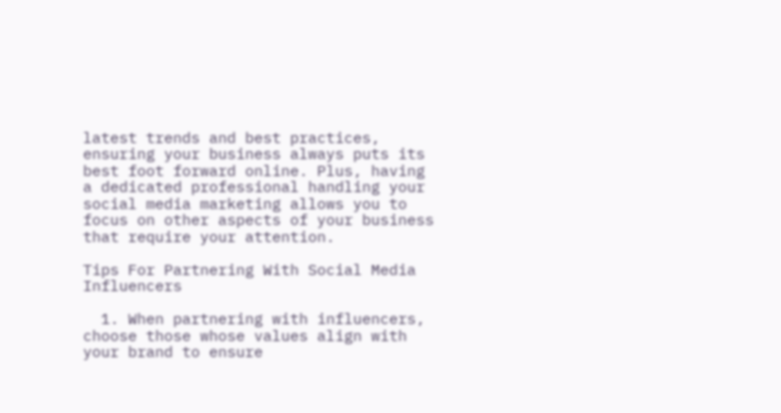latest trends and best practices, ensuring your business always puts its best foot forward online. Plus, having a dedicated professional handling your social media marketing allows you to focus on other aspects of your business that require your attention.

Tips For Partnering With Social Media Influencers

  1. When partnering with influencers, choose those whose values align with your brand to ensure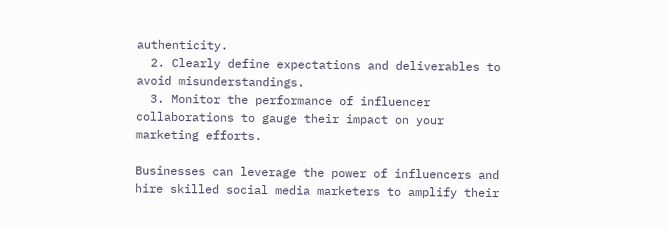authenticity.
  2. Clearly define expectations and deliverables to avoid misunderstandings.
  3. Monitor the performance of influencer collaborations to gauge their impact on your marketing efforts.

Businesses can leverage the power of influencers and hire skilled social media marketers to amplify their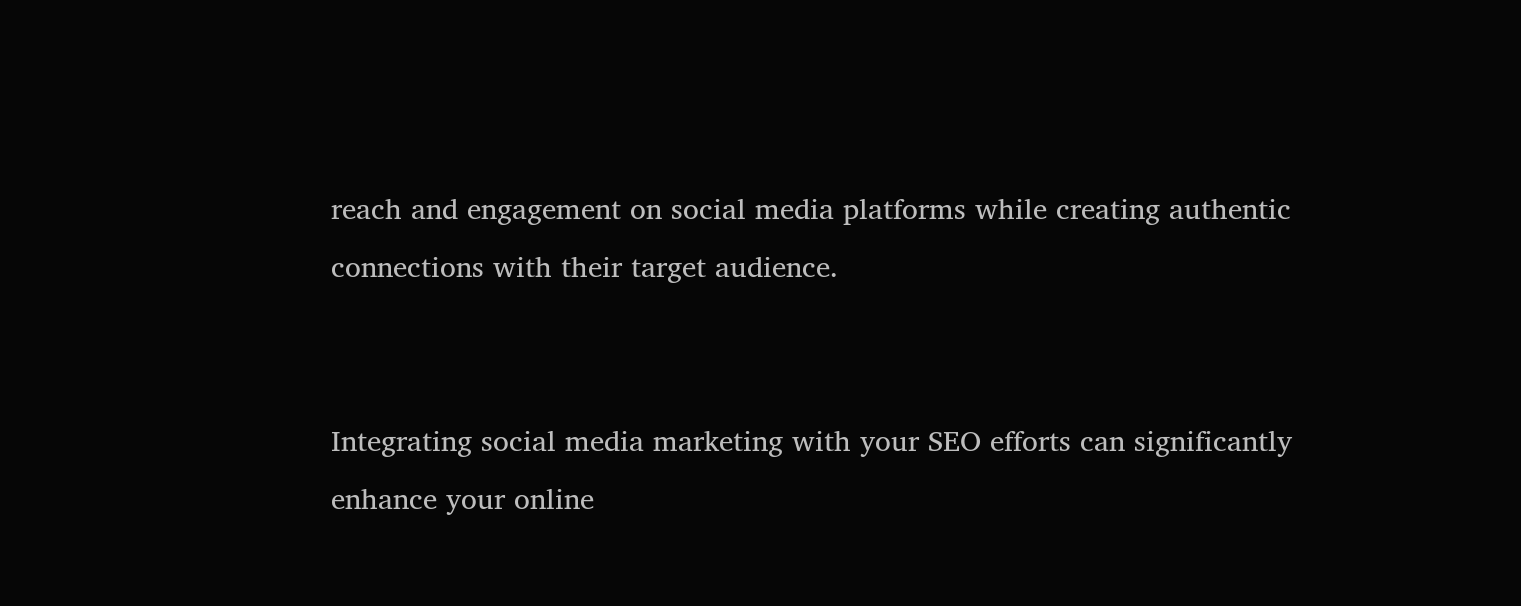reach and engagement on social media platforms while creating authentic connections with their target audience.


Integrating social media marketing with your SEO efforts can significantly enhance your online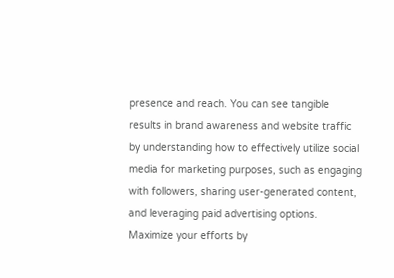presence and reach. You can see tangible results in brand awareness and website traffic by understanding how to effectively utilize social media for marketing purposes, such as engaging with followers, sharing user-generated content, and leveraging paid advertising options. Maximize your efforts by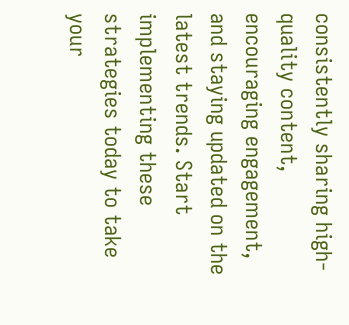consistently sharing high-quality content, encouraging engagement, and staying updated on the latest trends. Start implementing these strategies today to take your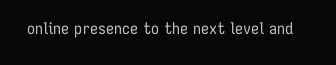online presence to the next level and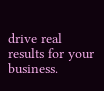drive real results for your business.